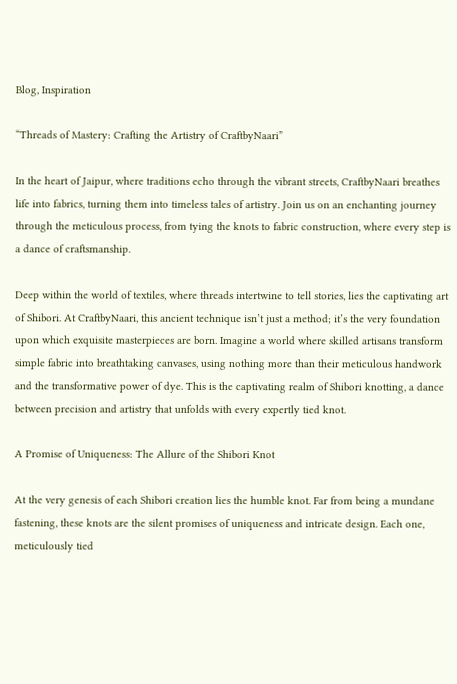Blog, Inspiration

“Threads of Mastery: Crafting the Artistry of CraftbyNaari”

In the heart of Jaipur, where traditions echo through the vibrant streets, CraftbyNaari breathes life into fabrics, turning them into timeless tales of artistry. Join us on an enchanting journey through the meticulous process, from tying the knots to fabric construction, where every step is a dance of craftsmanship.

Deep within the world of textiles, where threads intertwine to tell stories, lies the captivating art of Shibori. At CraftbyNaari, this ancient technique isn’t just a method; it’s the very foundation upon which exquisite masterpieces are born. Imagine a world where skilled artisans transform simple fabric into breathtaking canvases, using nothing more than their meticulous handwork and the transformative power of dye. This is the captivating realm of Shibori knotting, a dance between precision and artistry that unfolds with every expertly tied knot.

A Promise of Uniqueness: The Allure of the Shibori Knot

At the very genesis of each Shibori creation lies the humble knot. Far from being a mundane fastening, these knots are the silent promises of uniqueness and intricate design. Each one, meticulously tied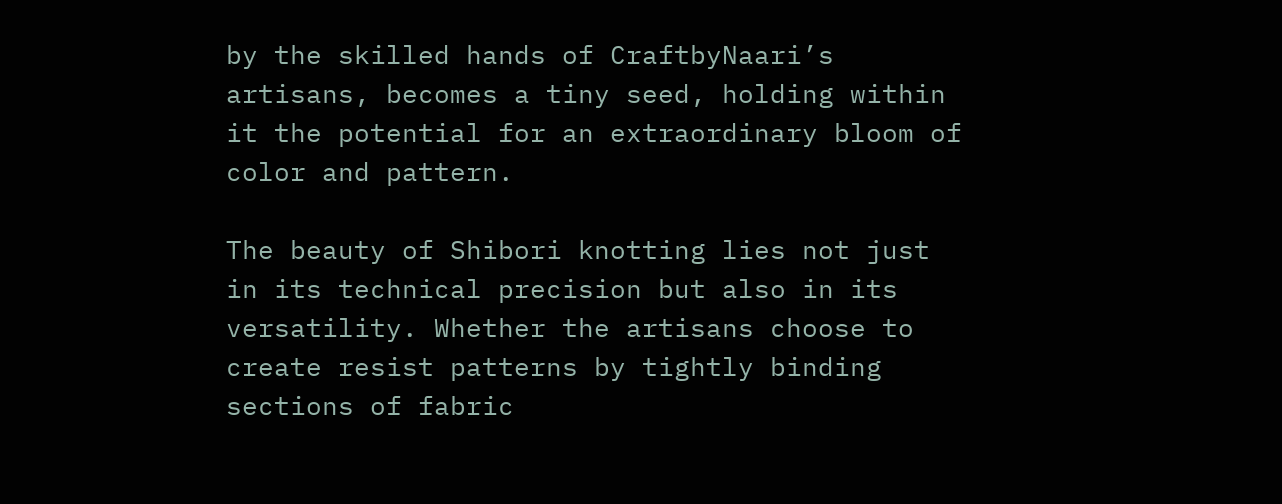by the skilled hands of CraftbyNaari’s artisans, becomes a tiny seed, holding within it the potential for an extraordinary bloom of color and pattern.

The beauty of Shibori knotting lies not just in its technical precision but also in its versatility. Whether the artisans choose to create resist patterns by tightly binding sections of fabric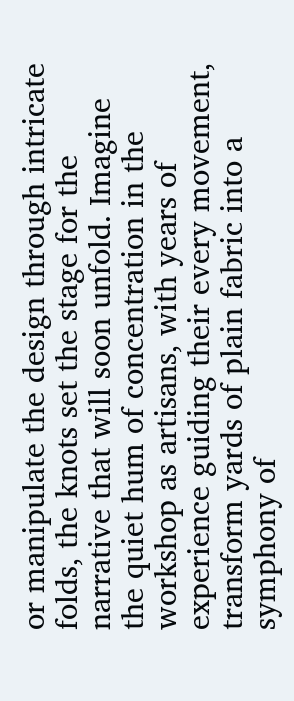or manipulate the design through intricate folds, the knots set the stage for the narrative that will soon unfold. Imagine the quiet hum of concentration in the workshop as artisans, with years of experience guiding their every movement, transform yards of plain fabric into a symphony of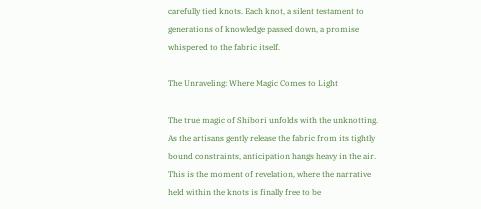carefully tied knots. Each knot, a silent testament to generations of knowledge passed down, a promise whispered to the fabric itself.

The Unraveling: Where Magic Comes to Light

The true magic of Shibori unfolds with the unknotting. As the artisans gently release the fabric from its tightly bound constraints, anticipation hangs heavy in the air. This is the moment of revelation, where the narrative held within the knots is finally free to be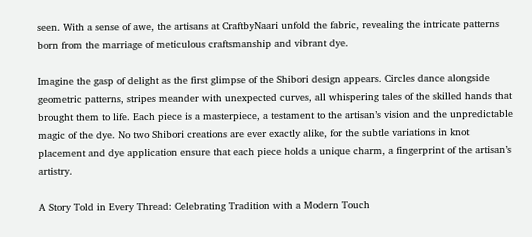seen. With a sense of awe, the artisans at CraftbyNaari unfold the fabric, revealing the intricate patterns born from the marriage of meticulous craftsmanship and vibrant dye.

Imagine the gasp of delight as the first glimpse of the Shibori design appears. Circles dance alongside geometric patterns, stripes meander with unexpected curves, all whispering tales of the skilled hands that brought them to life. Each piece is a masterpiece, a testament to the artisan’s vision and the unpredictable magic of the dye. No two Shibori creations are ever exactly alike, for the subtle variations in knot placement and dye application ensure that each piece holds a unique charm, a fingerprint of the artisan’s artistry.

A Story Told in Every Thread: Celebrating Tradition with a Modern Touch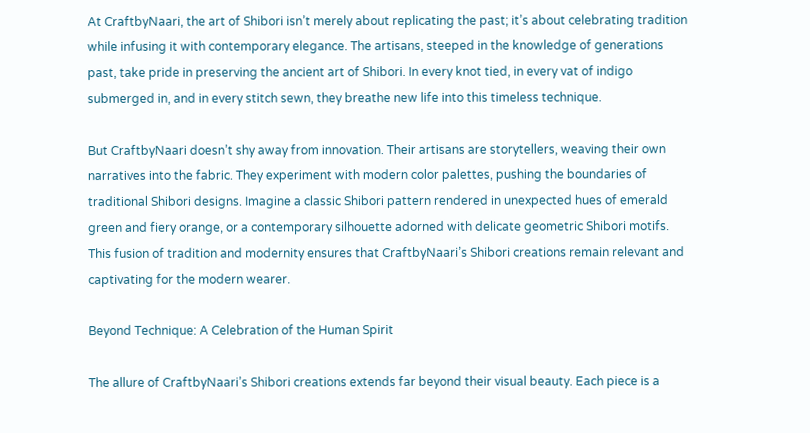At CraftbyNaari, the art of Shibori isn’t merely about replicating the past; it’s about celebrating tradition while infusing it with contemporary elegance. The artisans, steeped in the knowledge of generations past, take pride in preserving the ancient art of Shibori. In every knot tied, in every vat of indigo submerged in, and in every stitch sewn, they breathe new life into this timeless technique.

But CraftbyNaari doesn’t shy away from innovation. Their artisans are storytellers, weaving their own narratives into the fabric. They experiment with modern color palettes, pushing the boundaries of traditional Shibori designs. Imagine a classic Shibori pattern rendered in unexpected hues of emerald green and fiery orange, or a contemporary silhouette adorned with delicate geometric Shibori motifs. This fusion of tradition and modernity ensures that CraftbyNaari’s Shibori creations remain relevant and captivating for the modern wearer.

Beyond Technique: A Celebration of the Human Spirit

The allure of CraftbyNaari’s Shibori creations extends far beyond their visual beauty. Each piece is a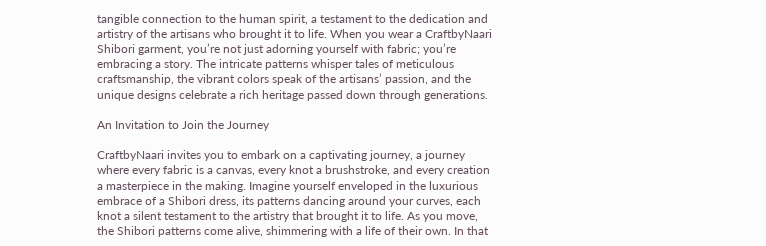tangible connection to the human spirit, a testament to the dedication and artistry of the artisans who brought it to life. When you wear a CraftbyNaari Shibori garment, you’re not just adorning yourself with fabric; you’re embracing a story. The intricate patterns whisper tales of meticulous craftsmanship, the vibrant colors speak of the artisans’ passion, and the unique designs celebrate a rich heritage passed down through generations.

An Invitation to Join the Journey

CraftbyNaari invites you to embark on a captivating journey, a journey where every fabric is a canvas, every knot a brushstroke, and every creation a masterpiece in the making. Imagine yourself enveloped in the luxurious embrace of a Shibori dress, its patterns dancing around your curves, each knot a silent testament to the artistry that brought it to life. As you move, the Shibori patterns come alive, shimmering with a life of their own. In that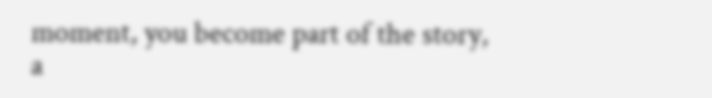moment, you become part of the story, a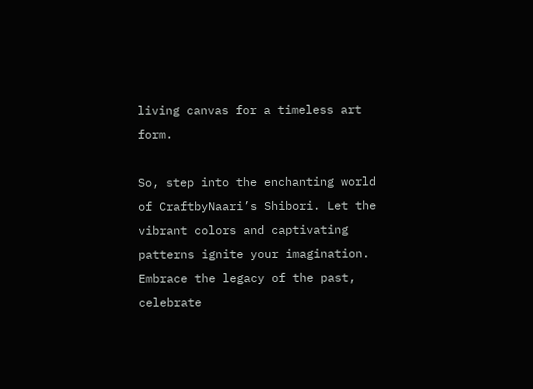living canvas for a timeless art form.

So, step into the enchanting world of CraftbyNaari’s Shibori. Let the vibrant colors and captivating patterns ignite your imagination. Embrace the legacy of the past, celebrate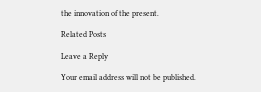the innovation of the present.

Related Posts

Leave a Reply

Your email address will not be published.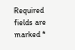Required fields are marked *